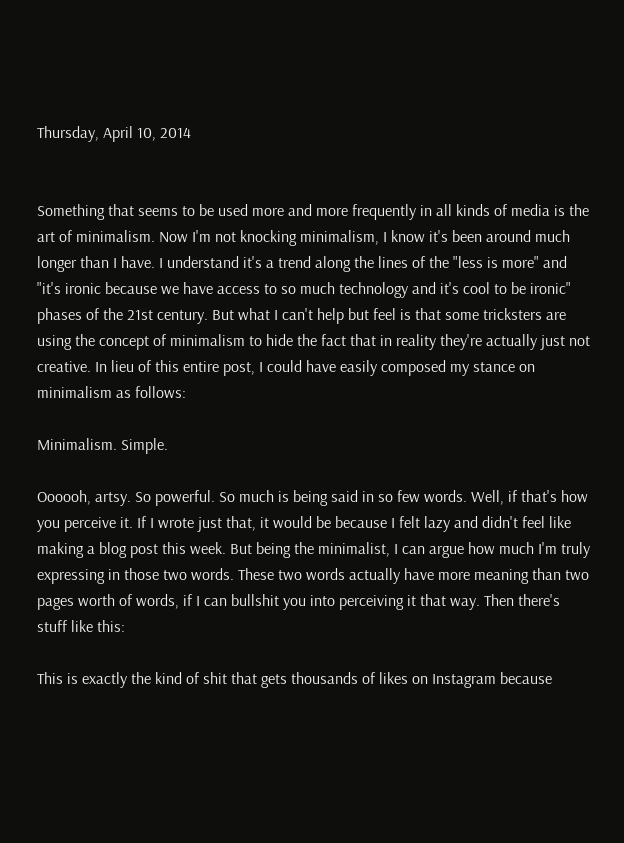Thursday, April 10, 2014


Something that seems to be used more and more frequently in all kinds of media is the art of minimalism. Now I'm not knocking minimalism, I know it's been around much longer than I have. I understand it's a trend along the lines of the "less is more" and "it's ironic because we have access to so much technology and it's cool to be ironic" phases of the 21st century. But what I can't help but feel is that some tricksters are using the concept of minimalism to hide the fact that in reality they're actually just not creative. In lieu of this entire post, I could have easily composed my stance on minimalism as follows:

Minimalism. Simple.

Oooooh, artsy. So powerful. So much is being said in so few words. Well, if that's how you perceive it. If I wrote just that, it would be because I felt lazy and didn't feel like making a blog post this week. But being the minimalist, I can argue how much I'm truly expressing in those two words. These two words actually have more meaning than two pages worth of words, if I can bullshit you into perceiving it that way. Then there's stuff like this:

This is exactly the kind of shit that gets thousands of likes on Instagram because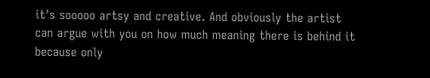it's sooooo artsy and creative. And obviously the artist can argue with you on how much meaning there is behind it because only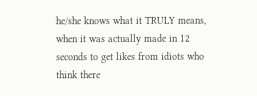he/she knows what it TRULY means, when it was actually made in 12 seconds to get likes from idiots who think there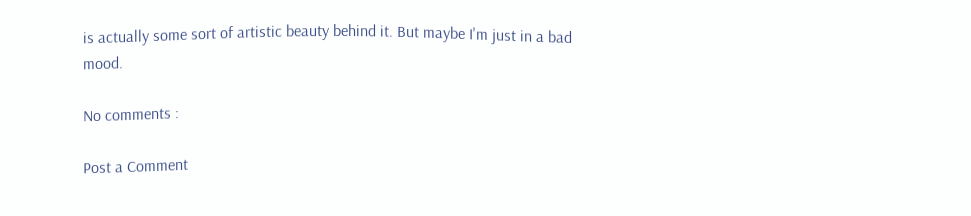is actually some sort of artistic beauty behind it. But maybe I'm just in a bad mood.

No comments :

Post a Comment